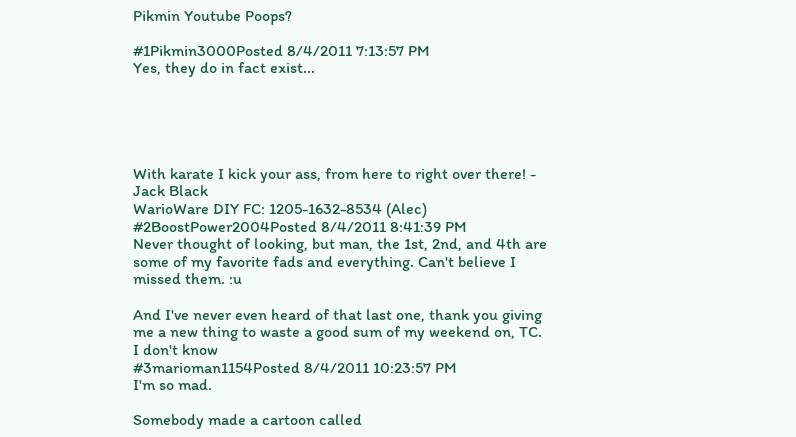Pikmin Youtube Poops?

#1Pikmin3000Posted 8/4/2011 7:13:57 PM
Yes, they do in fact exist...





With karate I kick your ass, from here to right over there! - Jack Black
WarioWare DIY FC: 1205-1632-8534 (Alec)
#2BoostPower2004Posted 8/4/2011 8:41:39 PM
Never thought of looking, but man, the 1st, 2nd, and 4th are some of my favorite fads and everything. Can't believe I missed them. :u

And I've never even heard of that last one, thank you giving me a new thing to waste a good sum of my weekend on, TC.
I don't know
#3marioman1154Posted 8/4/2011 10:23:57 PM
I'm so mad.

Somebody made a cartoon called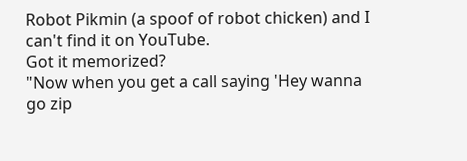Robot Pikmin (a spoof of robot chicken) and I can't find it on YouTube.
Got it memorized?
"Now when you get a call saying 'Hey wanna go zip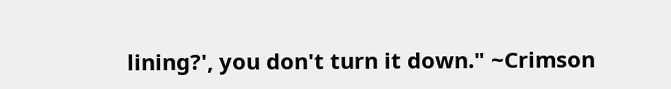lining?', you don't turn it down." ~Crimson